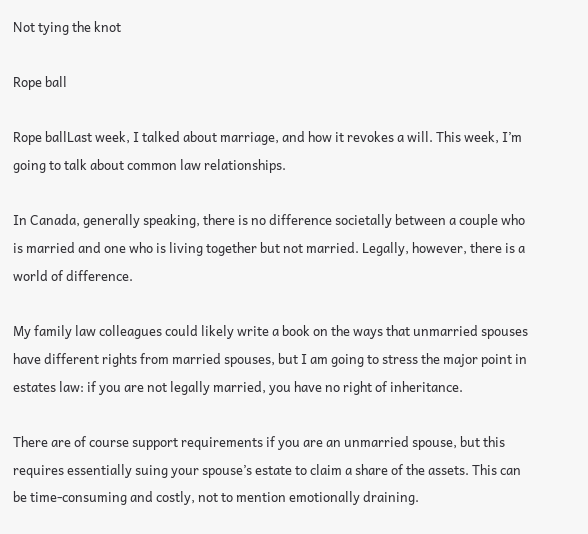Not tying the knot

Rope ball

Rope ballLast week, I talked about marriage, and how it revokes a will. This week, I’m going to talk about common law relationships.

In Canada, generally speaking, there is no difference societally between a couple who is married and one who is living together but not married. Legally, however, there is a world of difference.

My family law colleagues could likely write a book on the ways that unmarried spouses have different rights from married spouses, but I am going to stress the major point in estates law: if you are not legally married, you have no right of inheritance.

There are of course support requirements if you are an unmarried spouse, but this requires essentially suing your spouse’s estate to claim a share of the assets. This can be time-consuming and costly, not to mention emotionally draining.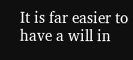It is far easier to have a will in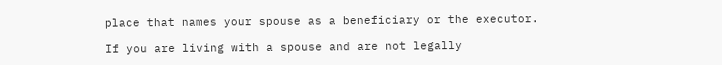place that names your spouse as a beneficiary or the executor.

If you are living with a spouse and are not legally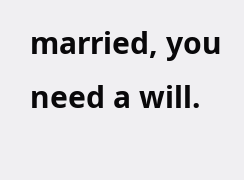married, you need a will.